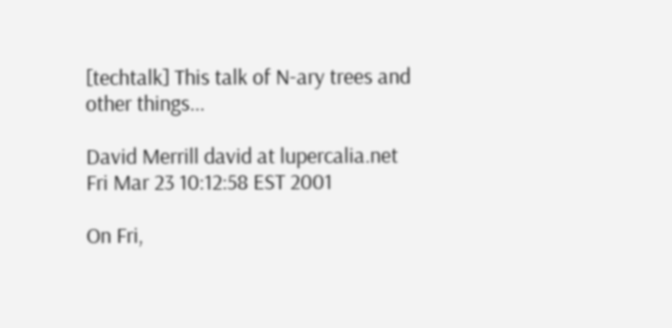[techtalk] This talk of N-ary trees and other things...

David Merrill david at lupercalia.net
Fri Mar 23 10:12:58 EST 2001

On Fri,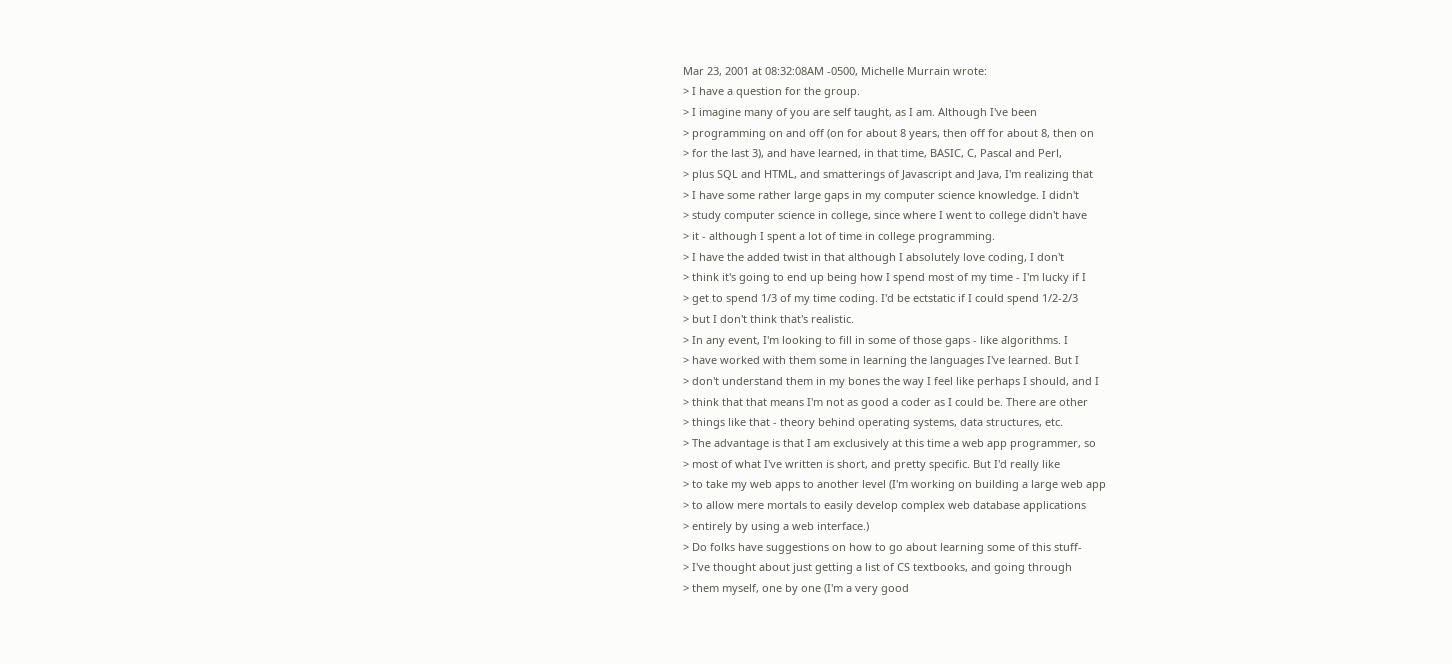Mar 23, 2001 at 08:32:08AM -0500, Michelle Murrain wrote:
> I have a question for the group.
> I imagine many of you are self taught, as I am. Although I've been
> programming on and off (on for about 8 years, then off for about 8, then on
> for the last 3), and have learned, in that time, BASIC, C, Pascal and Perl,
> plus SQL and HTML, and smatterings of Javascript and Java, I'm realizing that
> I have some rather large gaps in my computer science knowledge. I didn't
> study computer science in college, since where I went to college didn't have
> it - although I spent a lot of time in college programming.
> I have the added twist in that although I absolutely love coding, I don't
> think it's going to end up being how I spend most of my time - I'm lucky if I
> get to spend 1/3 of my time coding. I'd be ectstatic if I could spend 1/2-2/3
> but I don't think that's realistic.
> In any event, I'm looking to fill in some of those gaps - like algorithms. I
> have worked with them some in learning the languages I've learned. But I
> don't understand them in my bones the way I feel like perhaps I should, and I
> think that that means I'm not as good a coder as I could be. There are other
> things like that - theory behind operating systems, data structures, etc.
> The advantage is that I am exclusively at this time a web app programmer, so
> most of what I've written is short, and pretty specific. But I'd really like
> to take my web apps to another level (I'm working on building a large web app
> to allow mere mortals to easily develop complex web database applications
> entirely by using a web interface.)
> Do folks have suggestions on how to go about learning some of this stuff-
> I've thought about just getting a list of CS textbooks, and going through
> them myself, one by one (I'm a very good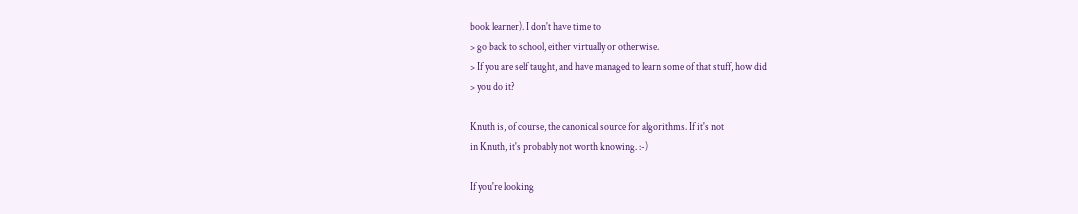book learner). I don't have time to
> go back to school, either virtually or otherwise.
> If you are self taught, and have managed to learn some of that stuff, how did
> you do it?

Knuth is, of course, the canonical source for algorithms. If it's not
in Knuth, it's probably not worth knowing. :-)

If you're looking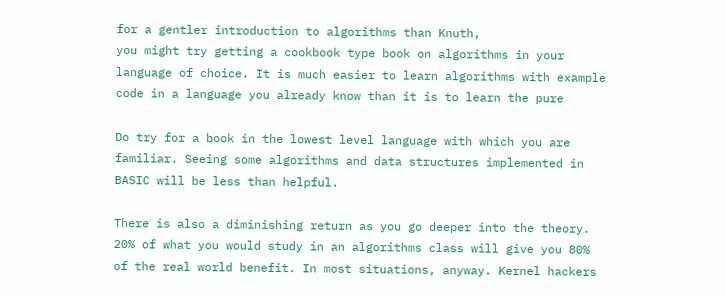for a gentler introduction to algorithms than Knuth,
you might try getting a cookbook type book on algorithms in your
language of choice. It is much easier to learn algorithms with example
code in a language you already know than it is to learn the pure

Do try for a book in the lowest level language with which you are
familiar. Seeing some algorithms and data structures implemented in
BASIC will be less than helpful.

There is also a diminishing return as you go deeper into the theory.
20% of what you would study in an algorithms class will give you 80%
of the real world benefit. In most situations, anyway. Kernel hackers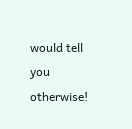would tell you otherwise!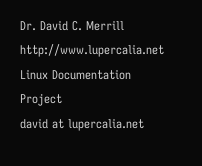Dr. David C. Merrill                     http://www.lupercalia.net
Linux Documentation Project                   david at lupercalia.net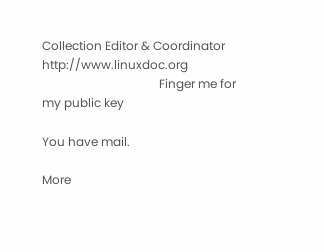Collection Editor & Coordinator            http://www.linuxdoc.org
                                       Finger me for my public key

You have mail.

More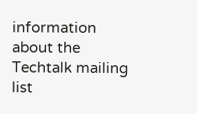information about the Techtalk mailing list